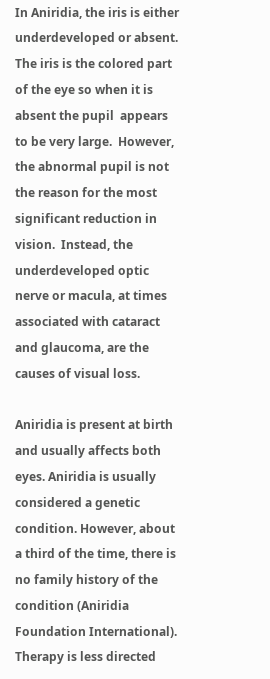In Aniridia, the iris is either underdeveloped or absent.  The iris is the colored part of the eye so when it is absent the pupil  appears to be very large.  However, the abnormal pupil is not the reason for the most significant reduction in vision.  Instead, the underdeveloped optic nerve or macula, at times associated with cataract and glaucoma, are the causes of visual loss.

Aniridia is present at birth and usually affects both eyes. Aniridia is usually considered a genetic condition. However, about a third of the time, there is no family history of the condition (Aniridia Foundation International). Therapy is less directed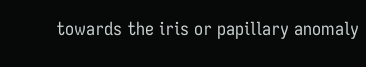towards the iris or papillary anomaly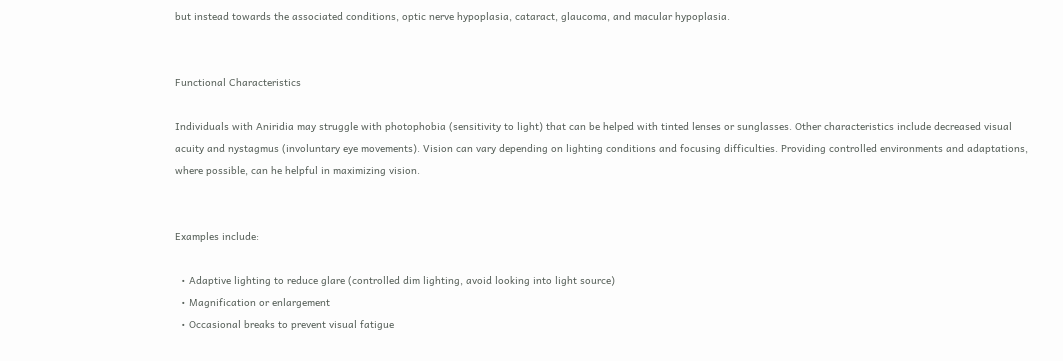but instead towards the associated conditions, optic nerve hypoplasia, cataract, glaucoma, and macular hypoplasia.


Functional Characteristics

Individuals with Aniridia may struggle with photophobia (sensitivity to light) that can be helped with tinted lenses or sunglasses. Other characteristics include decreased visual acuity and nystagmus (involuntary eye movements). Vision can vary depending on lighting conditions and focusing difficulties. Providing controlled environments and adaptations, where possible, can he helpful in maximizing vision.


Examples include:

  • Adaptive lighting to reduce glare (controlled dim lighting, avoid looking into light source)
  • Magnification or enlargement
  • Occasional breaks to prevent visual fatigue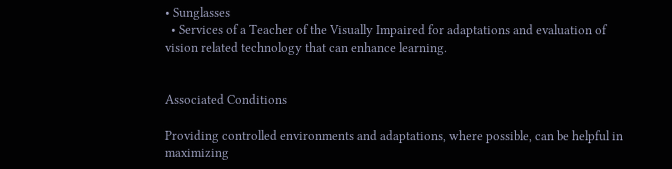• Sunglasses
  • Services of a Teacher of the Visually Impaired for adaptations and evaluation of vision related technology that can enhance learning.


Associated Conditions

Providing controlled environments and adaptations, where possible, can be helpful in maximizing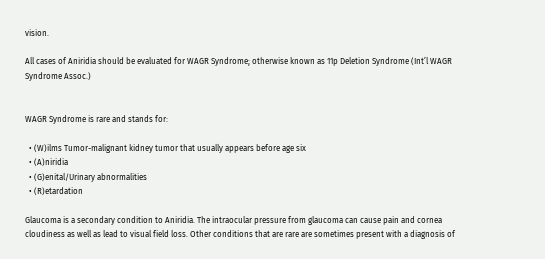vision.

All cases of Aniridia should be evaluated for WAGR Syndrome; otherwise known as 11p Deletion Syndrome (Int’l WAGR Syndrome Assoc.)


WAGR Syndrome is rare and stands for:

  • (W)ilms Tumor-malignant kidney tumor that usually appears before age six
  • (A)niridia
  • (G)enital/Urinary abnormalities
  • (R)etardation

Glaucoma is a secondary condition to Aniridia. The intraocular pressure from glaucoma can cause pain and cornea cloudiness as well as lead to visual field loss. Other conditions that are rare are sometimes present with a diagnosis of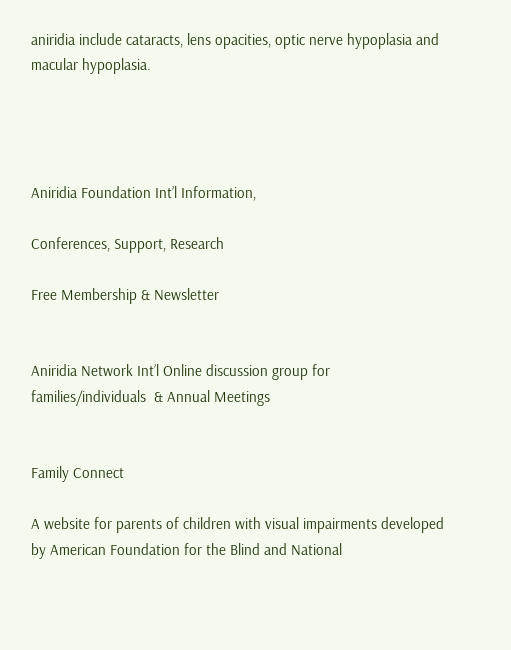aniridia include cataracts, lens opacities, optic nerve hypoplasia and macular hypoplasia.




Aniridia Foundation Int’l Information,

Conferences, Support, Research

Free Membership & Newsletter


Aniridia Network Int’l Online discussion group for families/individuals  & Annual Meetings


Family Connect

A website for parents of children with visual impairments developed by American Foundation for the Blind and National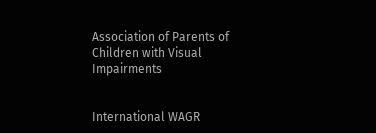Association of Parents of Children with Visual Impairments


International WAGR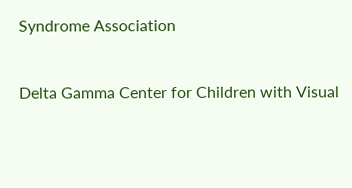Syndrome Association


Delta Gamma Center for Children with Visual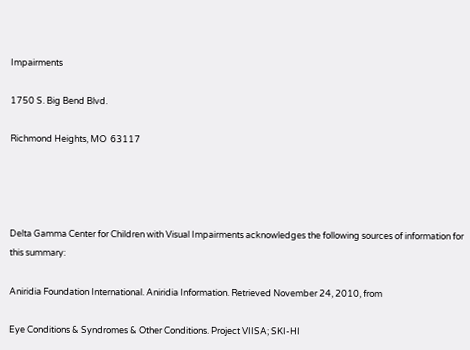Impairments

1750 S. Big Bend Blvd.

Richmond Heights, MO  63117




Delta Gamma Center for Children with Visual Impairments acknowledges the following sources of information for this summary:

Aniridia Foundation International. Aniridia Information. Retrieved November 24, 2010, from

Eye Conditions & Syndromes & Other Conditions. Project VIISA; SKI-HI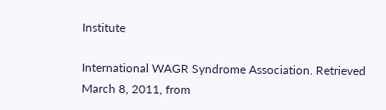Institute

International WAGR Syndrome Association. Retrieved March 8, 2011, from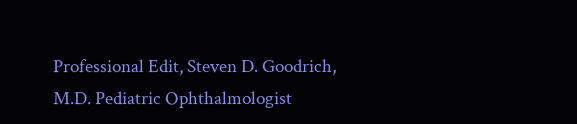Professional Edit, Steven D. Goodrich, M.D. Pediatric Ophthalmologist